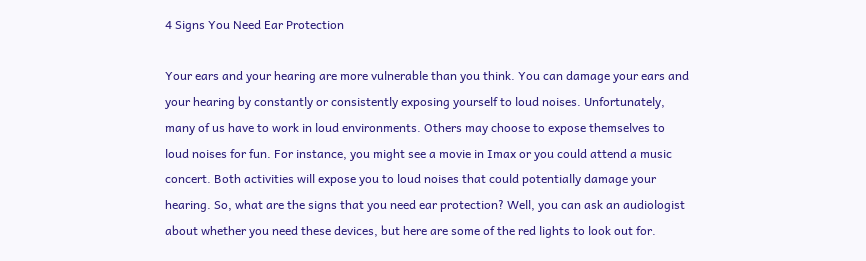4 Signs You Need Ear Protection

Your ears and your hearing are more vulnerable than you think. You can damage your ears and your hearing by constantly or consistently exposing yourself to loud noises. Unfortunately, many of us have to work in loud environments. Others may choose to expose themselves to loud noises for fun. For instance, you might see a movie in Imax or you could attend a music concert. Both activities will expose you to loud noises that could potentially damage your hearing. So, what are the signs that you need ear protection? Well, you can ask an audiologist about whether you need these devices, but here are some of the red lights to look out for.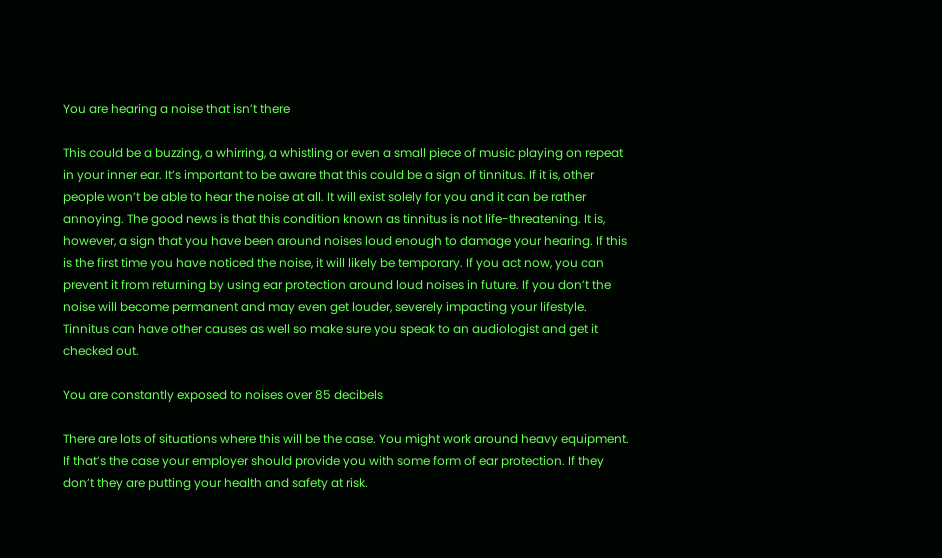You are hearing a noise that isn’t there

This could be a buzzing, a whirring, a whistling or even a small piece of music playing on repeat in your inner ear. It’s important to be aware that this could be a sign of tinnitus. If it is, other people won’t be able to hear the noise at all. It will exist solely for you and it can be rather annoying. The good news is that this condition known as tinnitus is not life-threatening. It is, however, a sign that you have been around noises loud enough to damage your hearing. If this is the first time you have noticed the noise, it will likely be temporary. If you act now, you can prevent it from returning by using ear protection around loud noises in future. If you don’t the noise will become permanent and may even get louder, severely impacting your lifestyle. Tinnitus can have other causes as well so make sure you speak to an audiologist and get it checked out.

You are constantly exposed to noises over 85 decibels

There are lots of situations where this will be the case. You might work around heavy equipment. If that’s the case your employer should provide you with some form of ear protection. If they don’t they are putting your health and safety at risk.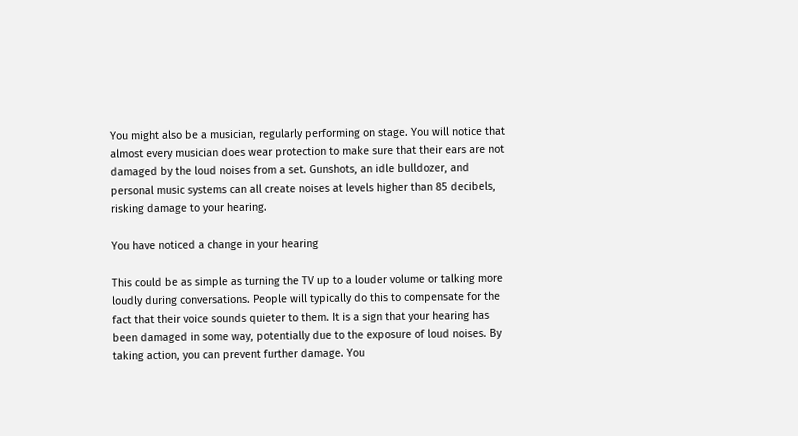You might also be a musician, regularly performing on stage. You will notice that almost every musician does wear protection to make sure that their ears are not damaged by the loud noises from a set. Gunshots, an idle bulldozer, and personal music systems can all create noises at levels higher than 85 decibels, risking damage to your hearing.

You have noticed a change in your hearing

This could be as simple as turning the TV up to a louder volume or talking more loudly during conversations. People will typically do this to compensate for the fact that their voice sounds quieter to them. It is a sign that your hearing has been damaged in some way, potentially due to the exposure of loud noises. By taking action, you can prevent further damage. You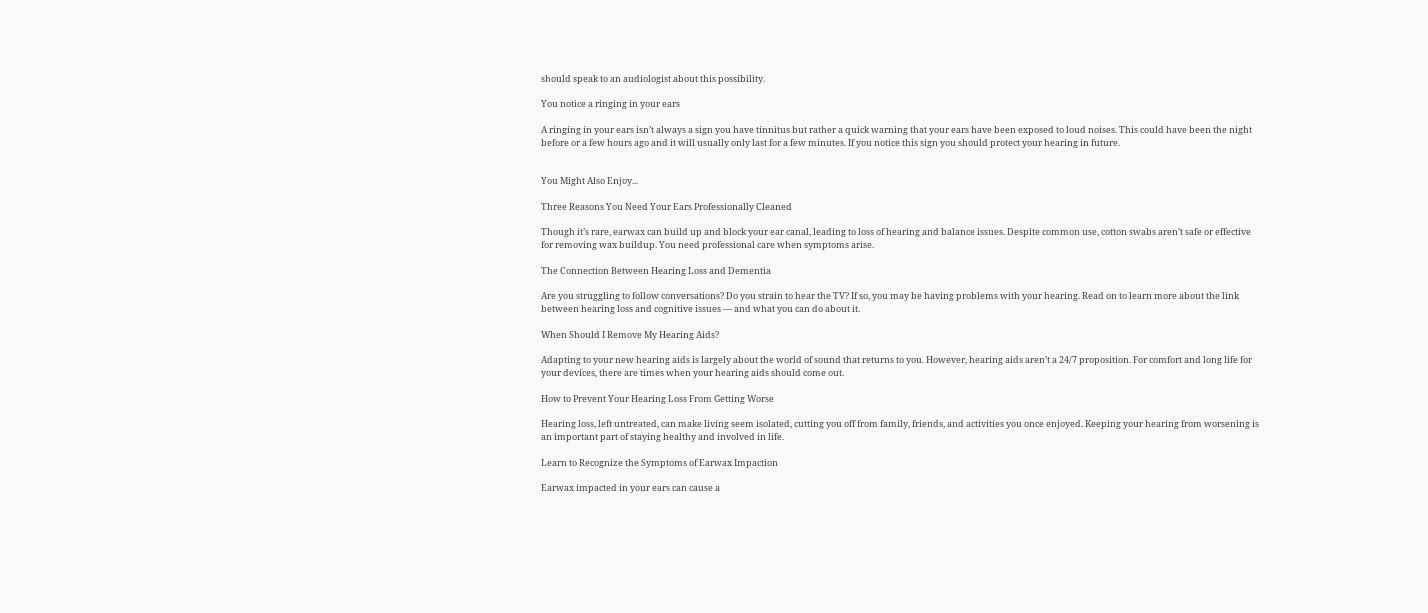should speak to an audiologist about this possibility.

You notice a ringing in your ears

A ringing in your ears isn’t always a sign you have tinnitus but rather a quick warning that your ears have been exposed to loud noises. This could have been the night before or a few hours ago and it will usually only last for a few minutes. If you notice this sign you should protect your hearing in future.


You Might Also Enjoy...

Three Reasons You Need Your Ears Professionally Cleaned

Though it’s rare, earwax can build up and block your ear canal, leading to loss of hearing and balance issues. Despite common use, cotton swabs aren’t safe or effective for removing wax buildup. You need professional care when symptoms arise.

The Connection Between Hearing Loss and Dementia

Are you struggling to follow conversations? Do you strain to hear the TV? If so, you may be having problems with your hearing. Read on to learn more about the link between hearing loss and cognitive issues — and what you can do about it.

When Should I Remove My Hearing Aids?

Adapting to your new hearing aids is largely about the world of sound that returns to you. However, hearing aids aren’t a 24/7 proposition. For comfort and long life for your devices, there are times when your hearing aids should come out.

How to Prevent Your Hearing Loss From Getting Worse

Hearing loss, left untreated, can make living seem isolated, cutting you off from family, friends, and activities you once enjoyed. Keeping your hearing from worsening is an important part of staying healthy and involved in life.

Learn to Recognize the Symptoms of Earwax Impaction

Earwax impacted in your ears can cause a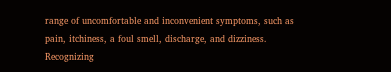range of uncomfortable and inconvenient symptoms, such as pain, itchiness, a foul smell, discharge, and dizziness. Recognizing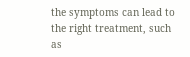the symptoms can lead to the right treatment, such as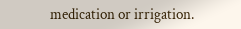medication or irrigation.